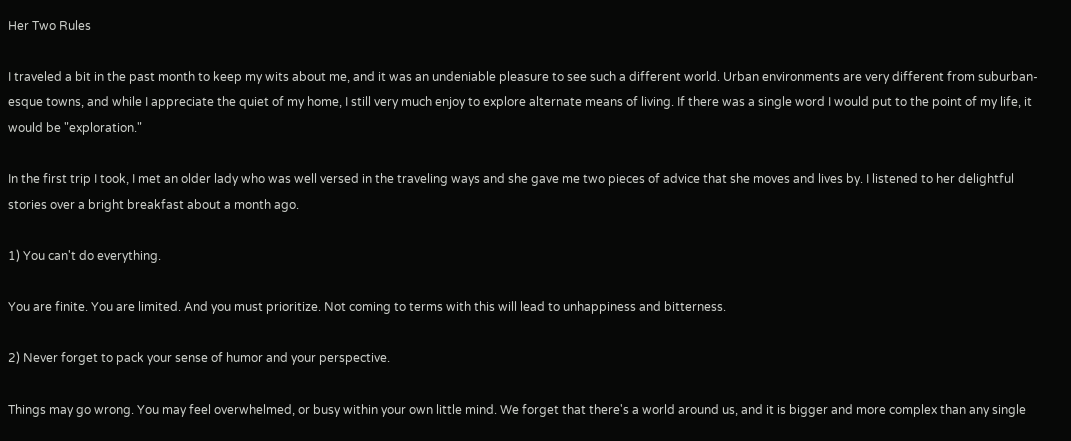Her Two Rules

I traveled a bit in the past month to keep my wits about me, and it was an undeniable pleasure to see such a different world. Urban environments are very different from suburban-esque towns, and while I appreciate the quiet of my home, I still very much enjoy to explore alternate means of living. If there was a single word I would put to the point of my life, it would be "exploration."

In the first trip I took, I met an older lady who was well versed in the traveling ways and she gave me two pieces of advice that she moves and lives by. I listened to her delightful stories over a bright breakfast about a month ago.

1) You can't do everything.

You are finite. You are limited. And you must prioritize. Not coming to terms with this will lead to unhappiness and bitterness.

2) Never forget to pack your sense of humor and your perspective.

Things may go wrong. You may feel overwhelmed, or busy within your own little mind. We forget that there's a world around us, and it is bigger and more complex than any single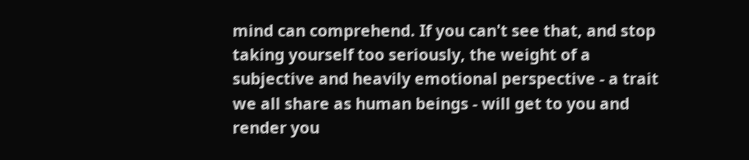mind can comprehend. If you can't see that, and stop taking yourself too seriously, the weight of a subjective and heavily emotional perspective - a trait we all share as human beings - will get to you and render you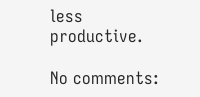less productive.

No comments: